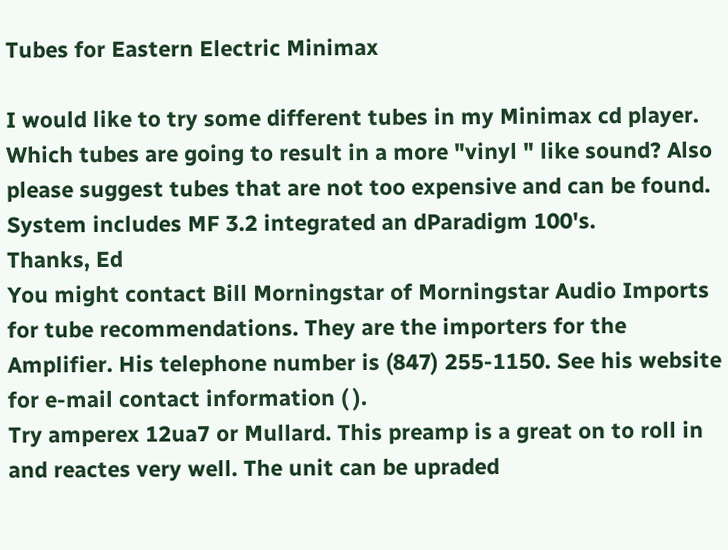Tubes for Eastern Electric Minimax

I would like to try some different tubes in my Minimax cd player. Which tubes are going to result in a more "vinyl " like sound? Also please suggest tubes that are not too expensive and can be found.
System includes MF 3.2 integrated an dParadigm 100's.
Thanks, Ed
You might contact Bill Morningstar of Morningstar Audio Imports for tube recommendations. They are the importers for the Amplifier. His telephone number is (847) 255-1150. See his website for e-mail contact information ( ).
Try amperex 12ua7 or Mullard. This preamp is a great on to roll in and reactes very well. The unit can be upraded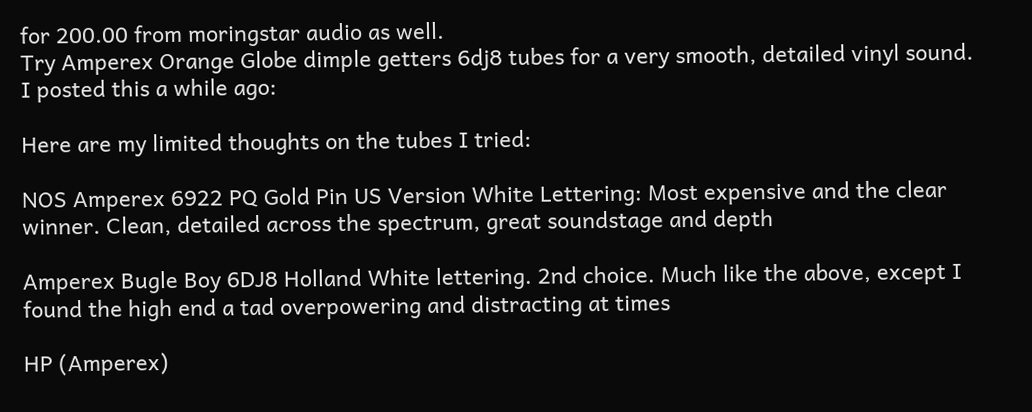for 200.00 from moringstar audio as well.
Try Amperex Orange Globe dimple getters 6dj8 tubes for a very smooth, detailed vinyl sound.
I posted this a while ago:

Here are my limited thoughts on the tubes I tried:

NOS Amperex 6922 PQ Gold Pin US Version White Lettering: Most expensive and the clear winner. Clean, detailed across the spectrum, great soundstage and depth

Amperex Bugle Boy 6DJ8 Holland White lettering. 2nd choice. Much like the above, except I found the high end a tad overpowering and distracting at times

HP (Amperex)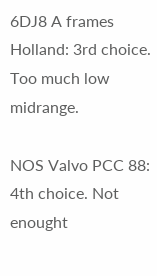6DJ8 A frames Holland: 3rd choice. Too much low midrange.

NOS Valvo PCC 88: 4th choice. Not enought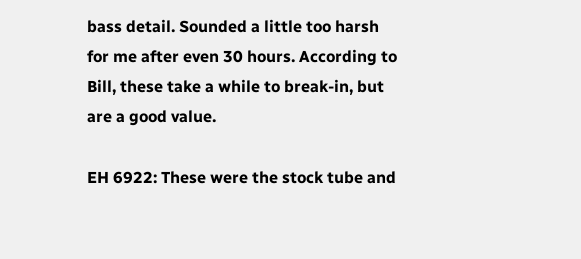bass detail. Sounded a little too harsh for me after even 30 hours. According to Bill, these take a while to break-in, but are a good value.

EH 6922: These were the stock tube and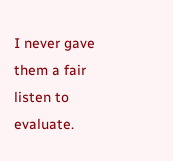I never gave them a fair listen to evaluate.